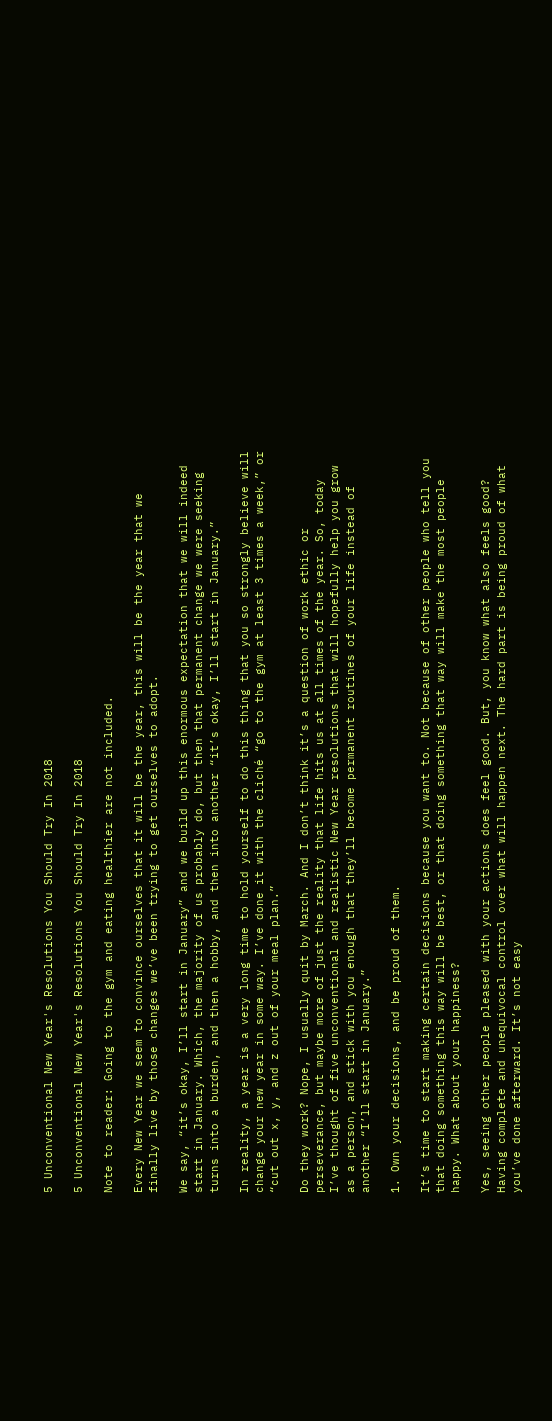5 Unconventional New Year's Resolutions You Should Try In 2018

5 Unconventional New Year's Resolutions You Should Try In 2018

Note to reader: Going to the gym and eating healthier are not included.

Every New Year we seem to convince ourselves that it will be the year, this will be the year that we finally live by those changes we’ve been trying to get ourselves to adopt.

We say, “it’s okay, I’ll start in January” and we build up this enormous expectation that we will indeed start in January. Which, the majority of us probably do, but then that permanent change we were seeking turns into a burden, and then a hobby, and then into another “it’s okay, I’ll start in January.”

In reality, a year is a very long time to hold yourself to do this thing that you so strongly believe will change your new year in some way. I’ve done it with the cliché “go to the gym at least 3 times a week,” or “cut out x, y, and z out of your meal plan.”

Do they work? Nope, I usually quit by March. And I don’t think it’s a question of work ethic or perseverance, but maybe more of just the reality that life hits us at all times of the year. So, today I’ve thought of five unconventional and realistic New Year resolutions that will hopefully help you grow as a person, and stick with you enough that they’ll become permanent routines of your life instead of another “I’ll start in January.”

1. Own your decisions, and be proud of them.

It’s time to start making certain decisions because you want to. Not because of other people who tell you that doing something this way will be best, or that doing something that way will make the most people happy. What about your happiness?

Yes, seeing other people pleased with your actions does feel good. But, you know what also feels good? Having complete and unequivocal control over what will happen next. The hard part is being proud of what you’ve done afterward. It’s not easy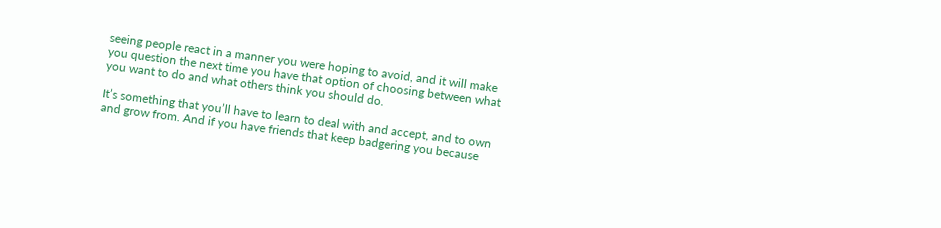seeing people react in a manner you were hoping to avoid, and it will make you question the next time you have that option of choosing between what you want to do and what others think you should do.

It’s something that you’ll have to learn to deal with and accept, and to own and grow from. And if you have friends that keep badgering you because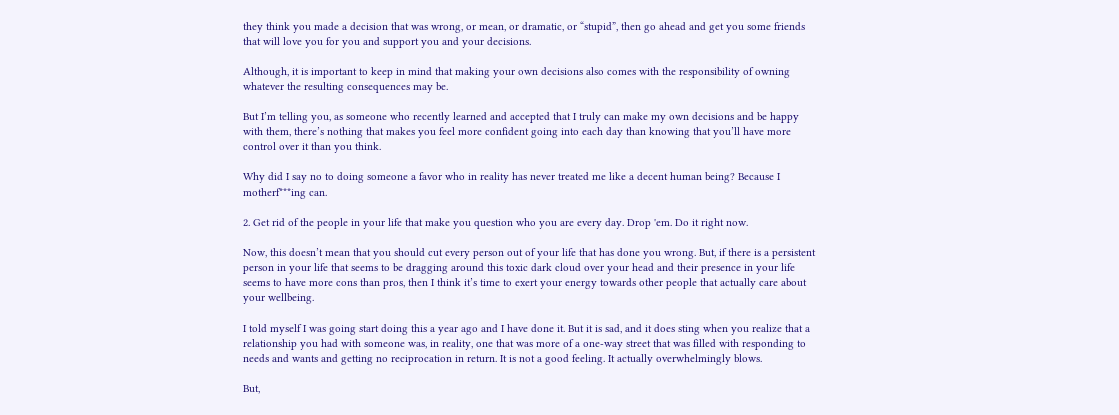they think you made a decision that was wrong, or mean, or dramatic, or “stupid”, then go ahead and get you some friends that will love you for you and support you and your decisions.

Although, it is important to keep in mind that making your own decisions also comes with the responsibility of owning whatever the resulting consequences may be.

But I’m telling you, as someone who recently learned and accepted that I truly can make my own decisions and be happy with them, there’s nothing that makes you feel more confident going into each day than knowing that you’ll have more control over it than you think.

Why did I say no to doing someone a favor who in reality has never treated me like a decent human being? Because I motherf***ing can.

2. Get rid of the people in your life that make you question who you are every day. Drop 'em. Do it right now.

Now, this doesn’t mean that you should cut every person out of your life that has done you wrong. But, if there is a persistent person in your life that seems to be dragging around this toxic dark cloud over your head and their presence in your life seems to have more cons than pros, then I think it’s time to exert your energy towards other people that actually care about your wellbeing.

I told myself I was going start doing this a year ago and I have done it. But it is sad, and it does sting when you realize that a relationship you had with someone was, in reality, one that was more of a one-way street that was filled with responding to needs and wants and getting no reciprocation in return. It is not a good feeling. It actually overwhelmingly blows.

But,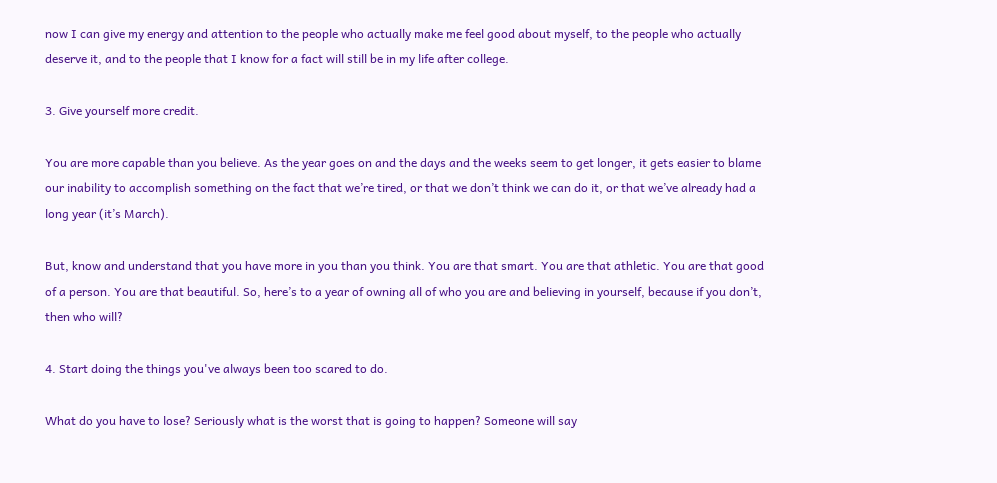now I can give my energy and attention to the people who actually make me feel good about myself, to the people who actually deserve it, and to the people that I know for a fact will still be in my life after college.

3. Give yourself more credit.

You are more capable than you believe. As the year goes on and the days and the weeks seem to get longer, it gets easier to blame our inability to accomplish something on the fact that we’re tired, or that we don’t think we can do it, or that we’ve already had a long year (it’s March).

But, know and understand that you have more in you than you think. You are that smart. You are that athletic. You are that good of a person. You are that beautiful. So, here’s to a year of owning all of who you are and believing in yourself, because if you don’t, then who will?

4. Start doing the things you've always been too scared to do.

What do you have to lose? Seriously what is the worst that is going to happen? Someone will say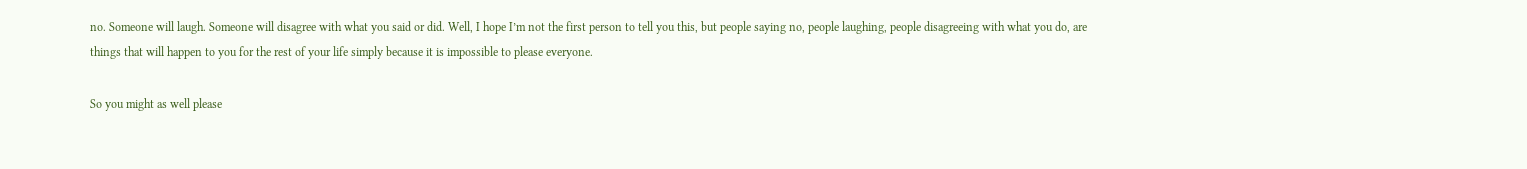no. Someone will laugh. Someone will disagree with what you said or did. Well, I hope I’m not the first person to tell you this, but people saying no, people laughing, people disagreeing with what you do, are things that will happen to you for the rest of your life simply because it is impossible to please everyone.

So you might as well please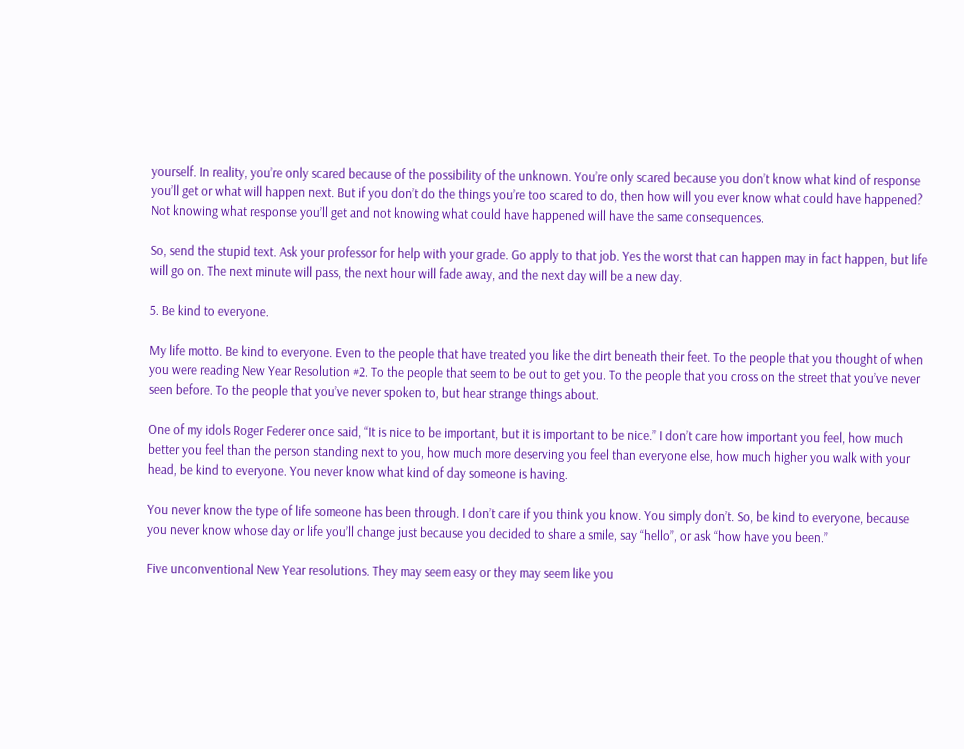yourself. In reality, you’re only scared because of the possibility of the unknown. You’re only scared because you don’t know what kind of response you’ll get or what will happen next. But if you don’t do the things you’re too scared to do, then how will you ever know what could have happened? Not knowing what response you’ll get and not knowing what could have happened will have the same consequences.

So, send the stupid text. Ask your professor for help with your grade. Go apply to that job. Yes the worst that can happen may in fact happen, but life will go on. The next minute will pass, the next hour will fade away, and the next day will be a new day.

5. Be kind to everyone.

My life motto. Be kind to everyone. Even to the people that have treated you like the dirt beneath their feet. To the people that you thought of when you were reading New Year Resolution #2. To the people that seem to be out to get you. To the people that you cross on the street that you’ve never seen before. To the people that you’ve never spoken to, but hear strange things about.

One of my idols Roger Federer once said, “It is nice to be important, but it is important to be nice.” I don’t care how important you feel, how much better you feel than the person standing next to you, how much more deserving you feel than everyone else, how much higher you walk with your head, be kind to everyone. You never know what kind of day someone is having.

You never know the type of life someone has been through. I don’t care if you think you know. You simply don’t. So, be kind to everyone, because you never know whose day or life you’ll change just because you decided to share a smile, say “hello”, or ask “how have you been.”

Five unconventional New Year resolutions. They may seem easy or they may seem like you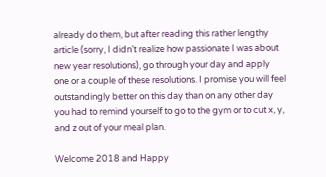already do them, but after reading this rather lengthy article (sorry, I didn’t realize how passionate I was about new year resolutions), go through your day and apply one or a couple of these resolutions. I promise you will feel outstandingly better on this day than on any other day you had to remind yourself to go to the gym or to cut x, y, and z out of your meal plan.

Welcome 2018 and Happy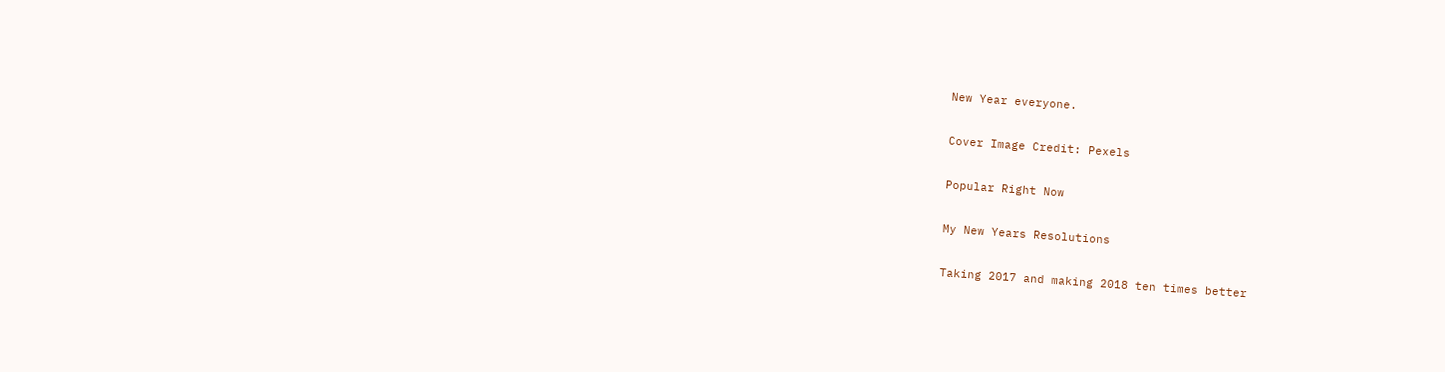New Year everyone.

Cover Image Credit: Pexels

Popular Right Now

My New Years Resolutions

Taking 2017 and making 2018 ten times better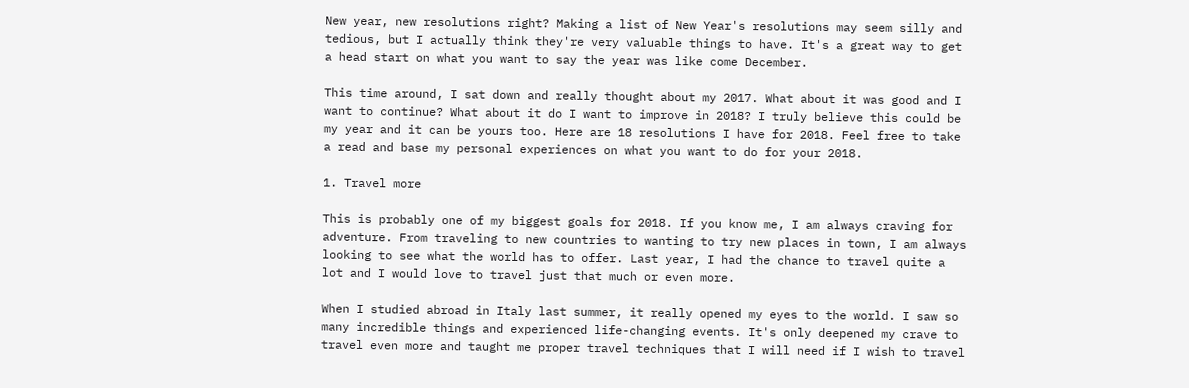New year, new resolutions right? Making a list of New Year's resolutions may seem silly and tedious, but I actually think they're very valuable things to have. It's a great way to get a head start on what you want to say the year was like come December.

This time around, I sat down and really thought about my 2017. What about it was good and I want to continue? What about it do I want to improve in 2018? I truly believe this could be my year and it can be yours too. Here are 18 resolutions I have for 2018. Feel free to take a read and base my personal experiences on what you want to do for your 2018.

1. Travel more

This is probably one of my biggest goals for 2018. If you know me, I am always craving for adventure. From traveling to new countries to wanting to try new places in town, I am always looking to see what the world has to offer. Last year, I had the chance to travel quite a lot and I would love to travel just that much or even more.

When I studied abroad in Italy last summer, it really opened my eyes to the world. I saw so many incredible things and experienced life-changing events. It's only deepened my crave to travel even more and taught me proper travel techniques that I will need if I wish to travel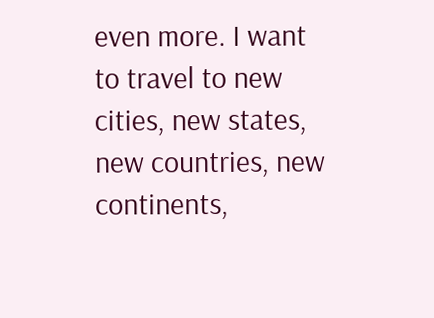even more. I want to travel to new cities, new states, new countries, new continents,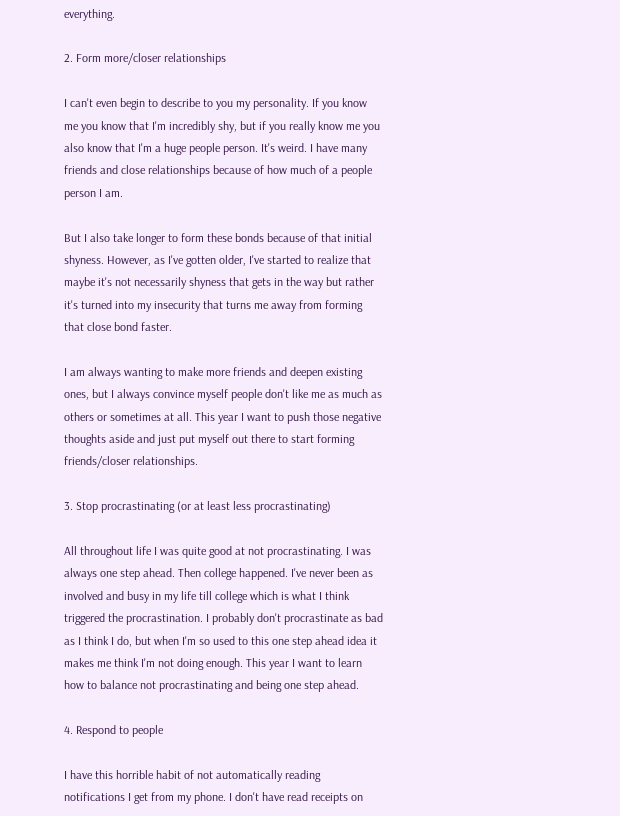everything.

2. Form more/closer relationships

I can't even begin to describe to you my personality. If you know me you know that I'm incredibly shy, but if you really know me you also know that I'm a huge people person. It's weird. I have many friends and close relationships because of how much of a people person I am.

But I also take longer to form these bonds because of that initial shyness. However, as I've gotten older, I've started to realize that maybe it's not necessarily shyness that gets in the way but rather it's turned into my insecurity that turns me away from forming that close bond faster.

I am always wanting to make more friends and deepen existing ones, but I always convince myself people don't like me as much as others or sometimes at all. This year I want to push those negative thoughts aside and just put myself out there to start forming friends/closer relationships.

3. Stop procrastinating (or at least less procrastinating)

All throughout life I was quite good at not procrastinating. I was always one step ahead. Then college happened. I've never been as involved and busy in my life till college which is what I think triggered the procrastination. I probably don't procrastinate as bad as I think I do, but when I'm so used to this one step ahead idea it makes me think I'm not doing enough. This year I want to learn how to balance not procrastinating and being one step ahead.

4. Respond to people

I have this horrible habit of not automatically reading notifications I get from my phone. I don't have read receipts on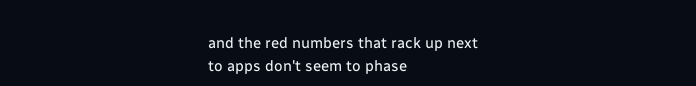and the red numbers that rack up next to apps don't seem to phase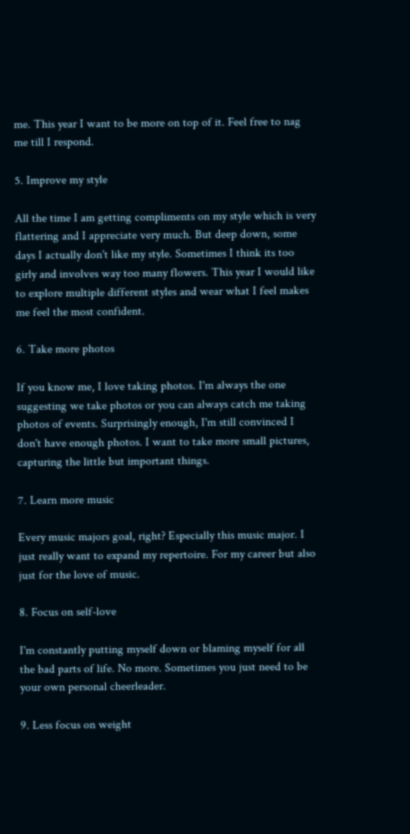me. This year I want to be more on top of it. Feel free to nag me till I respond.

5. Improve my style

All the time I am getting compliments on my style which is very flattering and I appreciate very much. But deep down, some days I actually don't like my style. Sometimes I think its too girly and involves way too many flowers. This year I would like to explore multiple different styles and wear what I feel makes me feel the most confident.

6. Take more photos

If you know me, I love taking photos. I'm always the one suggesting we take photos or you can always catch me taking photos of events. Surprisingly enough, I'm still convinced I don't have enough photos. I want to take more small pictures, capturing the little but important things.

7. Learn more music

Every music majors goal, right? Especially this music major. I just really want to expand my repertoire. For my career but also just for the love of music.

8. Focus on self-love

I'm constantly putting myself down or blaming myself for all the bad parts of life. No more. Sometimes you just need to be your own personal cheerleader.

9. Less focus on weight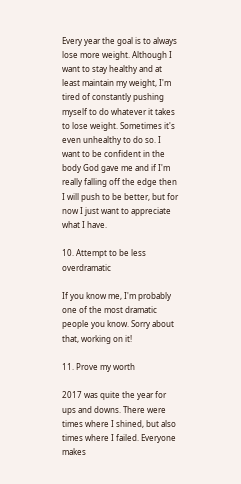Every year the goal is to always lose more weight. Although I want to stay healthy and at least maintain my weight, I'm tired of constantly pushing myself to do whatever it takes to lose weight. Sometimes it's even unhealthy to do so. I want to be confident in the body God gave me and if I'm really falling off the edge then I will push to be better, but for now I just want to appreciate what I have.

10. Attempt to be less overdramatic

If you know me, I'm probably one of the most dramatic people you know. Sorry about that, working on it!

11. Prove my worth

2017 was quite the year for ups and downs. There were times where I shined, but also times where I failed. Everyone makes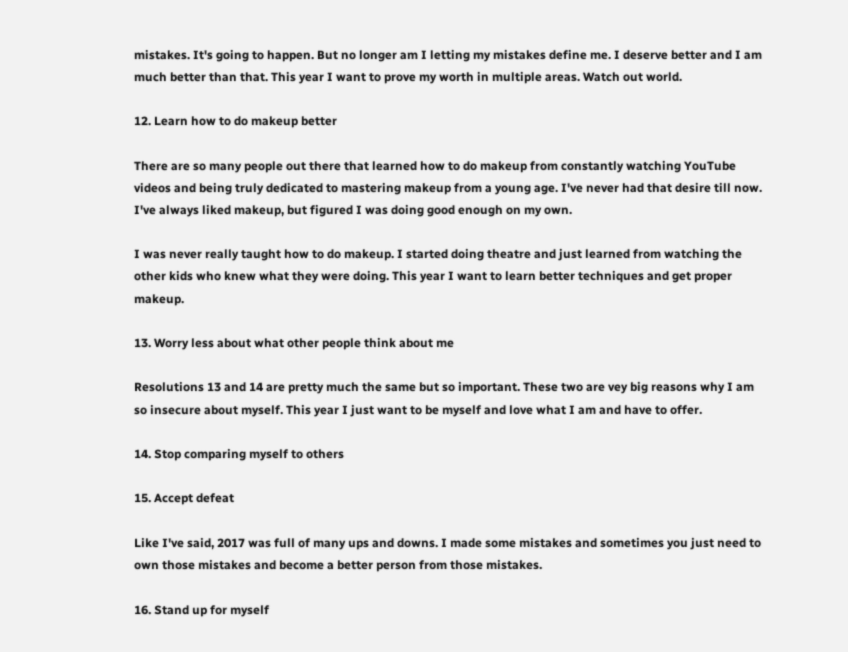mistakes. It's going to happen. But no longer am I letting my mistakes define me. I deserve better and I am much better than that. This year I want to prove my worth in multiple areas. Watch out world.

12. Learn how to do makeup better

There are so many people out there that learned how to do makeup from constantly watching YouTube videos and being truly dedicated to mastering makeup from a young age. I've never had that desire till now. I've always liked makeup, but figured I was doing good enough on my own.

I was never really taught how to do makeup. I started doing theatre and just learned from watching the other kids who knew what they were doing. This year I want to learn better techniques and get proper makeup.

13. Worry less about what other people think about me

Resolutions 13 and 14 are pretty much the same but so important. These two are vey big reasons why I am so insecure about myself. This year I just want to be myself and love what I am and have to offer.

14. Stop comparing myself to others

15. Accept defeat

Like I've said, 2017 was full of many ups and downs. I made some mistakes and sometimes you just need to own those mistakes and become a better person from those mistakes.

16. Stand up for myself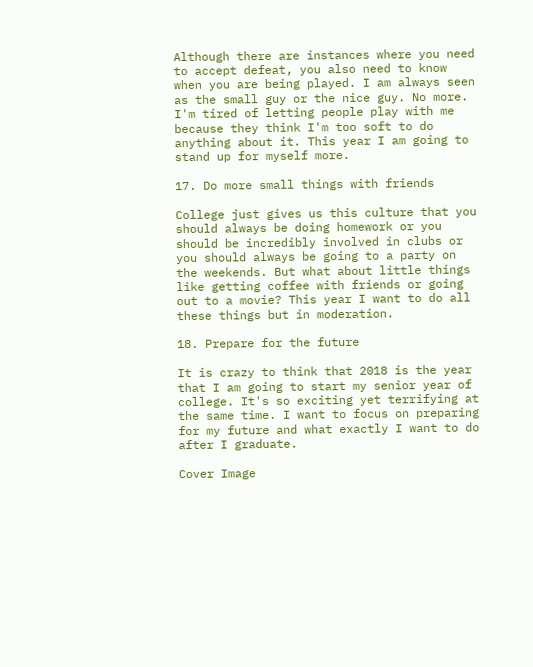Although there are instances where you need to accept defeat, you also need to know when you are being played. I am always seen as the small guy or the nice guy. No more. I'm tired of letting people play with me because they think I'm too soft to do anything about it. This year I am going to stand up for myself more.

17. Do more small things with friends

College just gives us this culture that you should always be doing homework or you should be incredibly involved in clubs or you should always be going to a party on the weekends. But what about little things like getting coffee with friends or going out to a movie? This year I want to do all these things but in moderation.

18. Prepare for the future

It is crazy to think that 2018 is the year that I am going to start my senior year of college. It's so exciting yet terrifying at the same time. I want to focus on preparing for my future and what exactly I want to do after I graduate.

Cover Image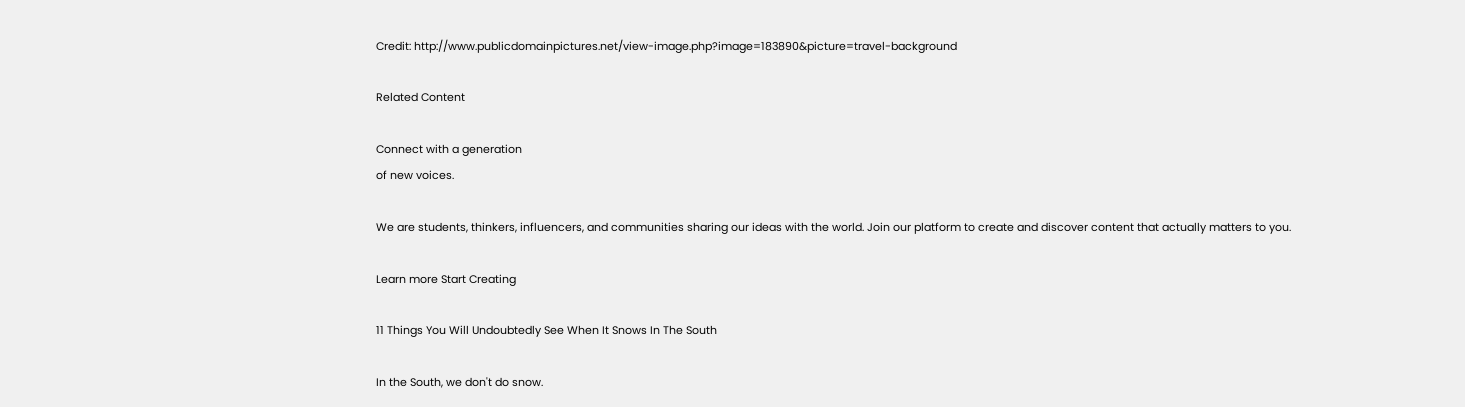Credit: http://www.publicdomainpictures.net/view-image.php?image=183890&picture=travel-background

Related Content

Connect with a generation
of new voices.

We are students, thinkers, influencers, and communities sharing our ideas with the world. Join our platform to create and discover content that actually matters to you.

Learn more Start Creating

11 Things You Will Undoubtedly See When It Snows In The South

In the South, we don't do snow.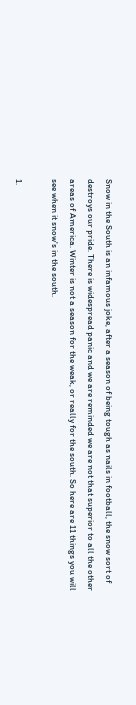Snow in the South is an infamous joke, after a season of being tough as nails in football, the snow sort of destroys our pride. There is widespread panic and we are reminded we are not that superior to all the other areas of America. Winter is not a season for the weak, or really for the south. So here are 11 things you will see when it snow's in the south.

1.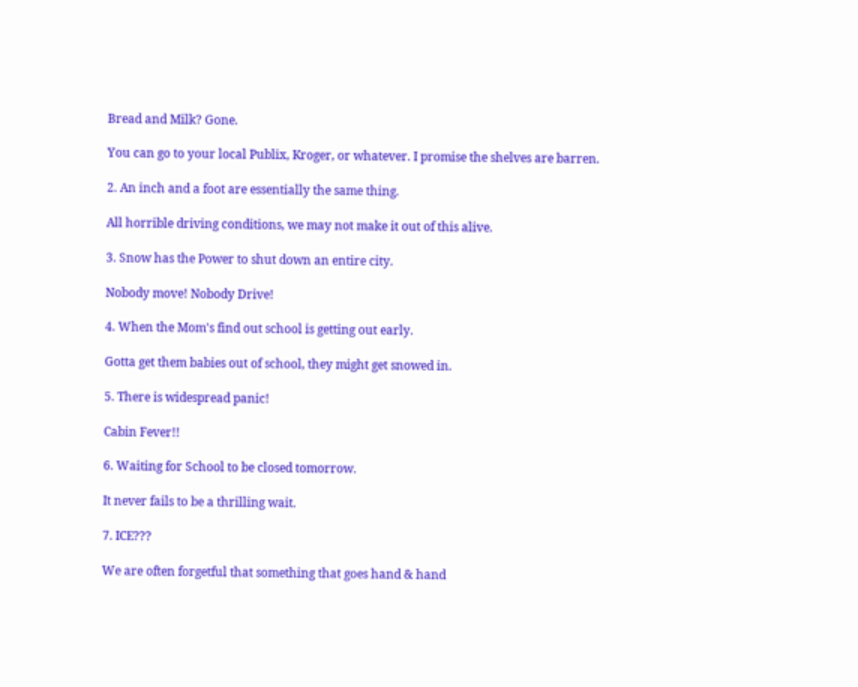Bread and Milk? Gone.

You can go to your local Publix, Kroger, or whatever. I promise the shelves are barren.

2. An inch and a foot are essentially the same thing.

All horrible driving conditions, we may not make it out of this alive.

3. Snow has the Power to shut down an entire city.

Nobody move! Nobody Drive!

4. When the Mom's find out school is getting out early.

Gotta get them babies out of school, they might get snowed in.

5. There is widespread panic!

Cabin Fever!!

6. Waiting for School to be closed tomorrow.

It never fails to be a thrilling wait.

7. ICE???

We are often forgetful that something that goes hand & hand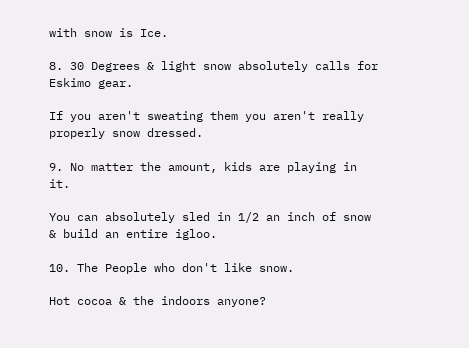with snow is Ice.

8. 30 Degrees & light snow absolutely calls for Eskimo gear.

If you aren't sweating them you aren't really properly snow dressed.

9. No matter the amount, kids are playing in it.

You can absolutely sled in 1/2 an inch of snow & build an entire igloo.

10. The People who don't like snow.

Hot cocoa & the indoors anyone?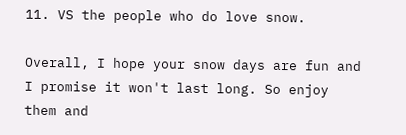11. VS the people who do love snow.

Overall, I hope your snow days are fun and I promise it won't last long. So enjoy them and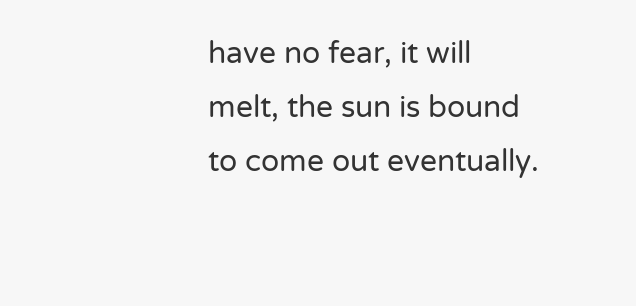have no fear, it will melt, the sun is bound to come out eventually.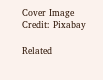Cover Image Credit: Pixabay

Related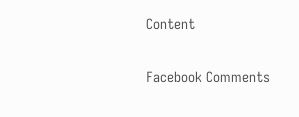Content

Facebook Comments